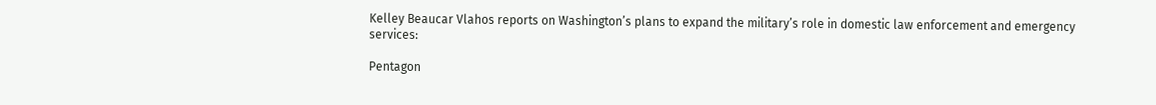Kelley Beaucar Vlahos reports on Washington’s plans to expand the military’s role in domestic law enforcement and emergency services:

Pentagon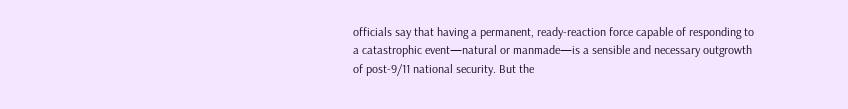officials say that having a permanent, ready-reaction force capable of responding to a catastrophic event—natural or manmade—is a sensible and necessary outgrowth of post-9/11 national security. But the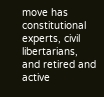move has constitutional experts, civil libertarians, and retired and active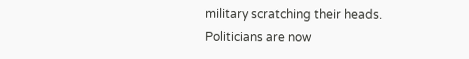military scratching their heads. Politicians are now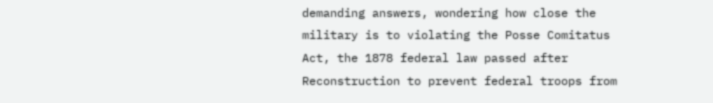demanding answers, wondering how close the military is to violating the Posse Comitatus Act, the 1878 federal law passed after Reconstruction to prevent federal troops from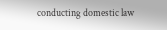conducting domestic law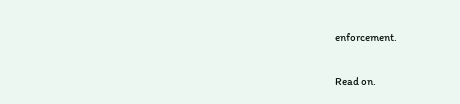enforcement.

Read on.